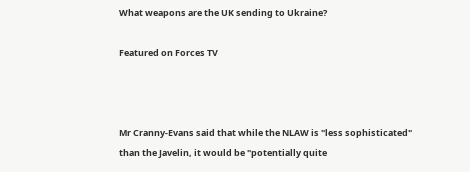What weapons are the UK sending to Ukraine?

Featured on Forces TV



Mr Cranny-Evans said that while the NLAW is "less sophisticated" than the Javelin, it would be "potentially quite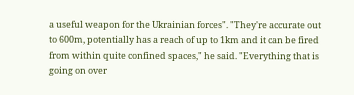a useful weapon for the Ukrainian forces". "They're accurate out to 600m, potentially has a reach of up to 1km and it can be fired from within quite confined spaces," he said. "Everything that is going on over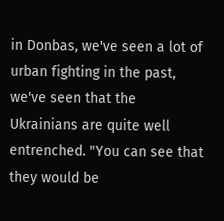in Donbas, we've seen a lot of urban fighting in the past, we've seen that the Ukrainians are quite well entrenched. "You can see that they would be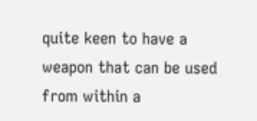quite keen to have a weapon that can be used from within a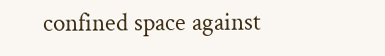confined space against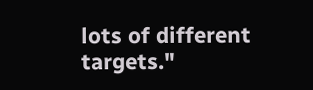lots of different targets."